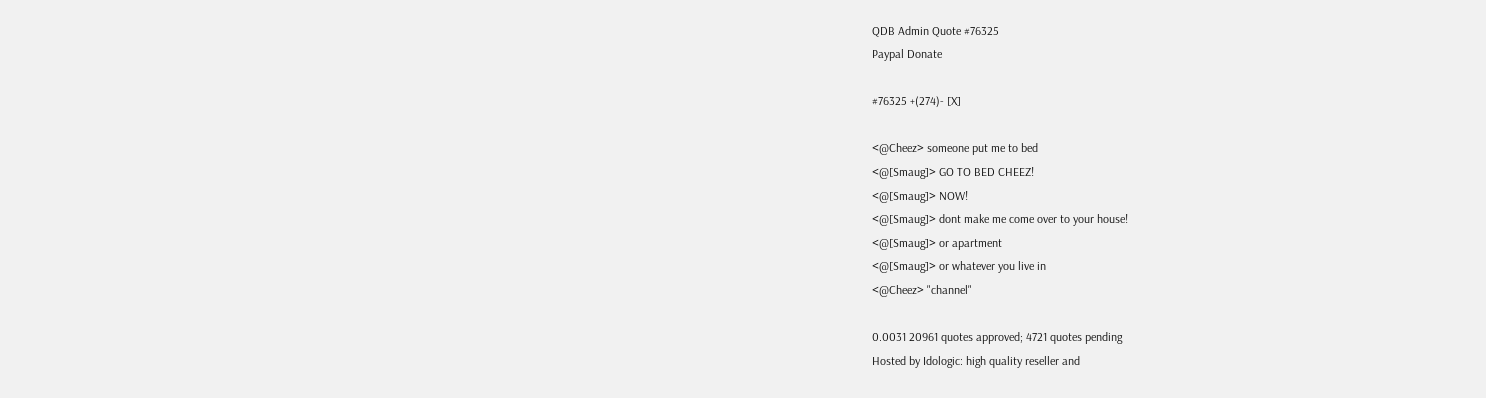QDB Admin Quote #76325
Paypal Donate

#76325 +(274)- [X]

<@Cheez> someone put me to bed
<@[Smaug]> GO TO BED CHEEZ!
<@[Smaug]> NOW!
<@[Smaug]> dont make me come over to your house!
<@[Smaug]> or apartment
<@[Smaug]> or whatever you live in
<@Cheez> "channel"

0.0031 20961 quotes approved; 4721 quotes pending
Hosted by Idologic: high quality reseller and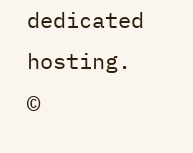dedicated hosting.
©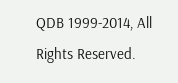QDB 1999-2014, All Rights Reserved.